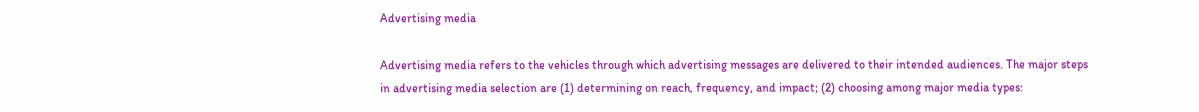Advertising media

Advertising media refers to the vehicles through which advertising messages are delivered to their intended audiences. The major steps in advertising media selection are (1) determining on reach, frequency, and impact; (2) choosing among major media types: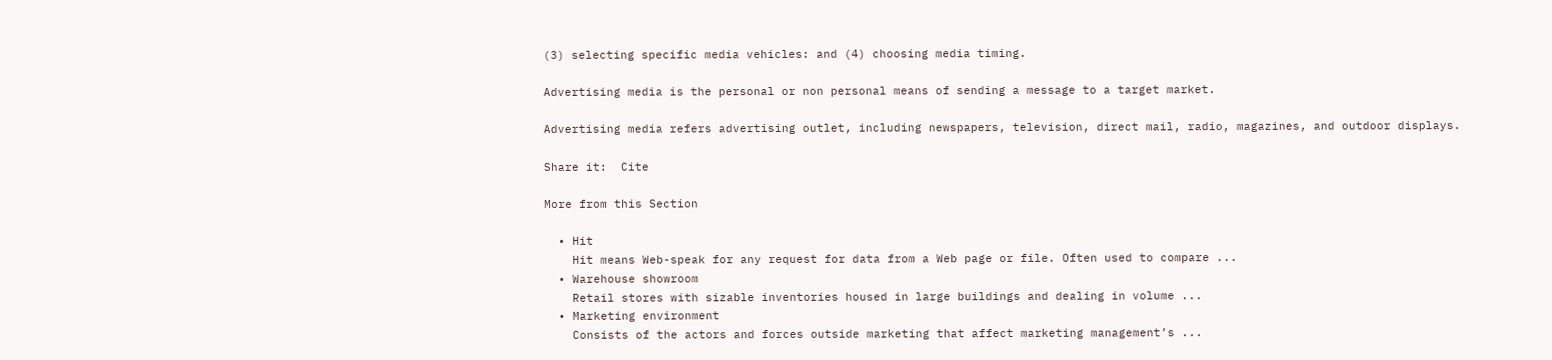(3) selecting specific media vehicles: and (4) choosing media timing.

Advertising media is the personal or non personal means of sending a message to a target market.

Advertising media refers advertising outlet, including newspapers, television, direct mail, radio, magazines, and outdoor displays.

Share it:  Cite

More from this Section

  • Hit
    Hit means Web-speak for any request for data from a Web page or file. Often used to compare ...
  • Warehouse showroom
    Retail stores with sizable inventories housed in large buildings and dealing in volume ...
  • Marketing environment
    Consists of the actors and forces outside marketing that affect marketing management’s ...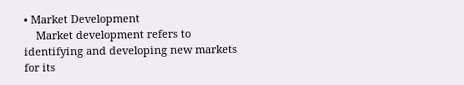• Market Development
    Market development refers to identifying and developing new markets for its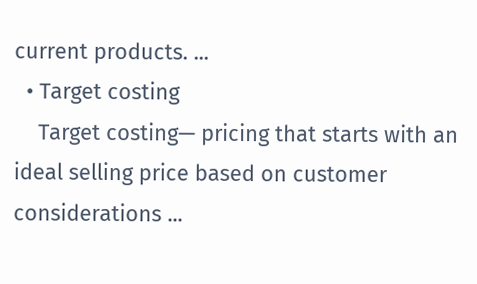current products. ...
  • Target costing
    Target costing— pricing that starts with an ideal selling price based on customer considerations ...